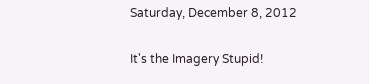Saturday, December 8, 2012

It's the Imagery Stupid!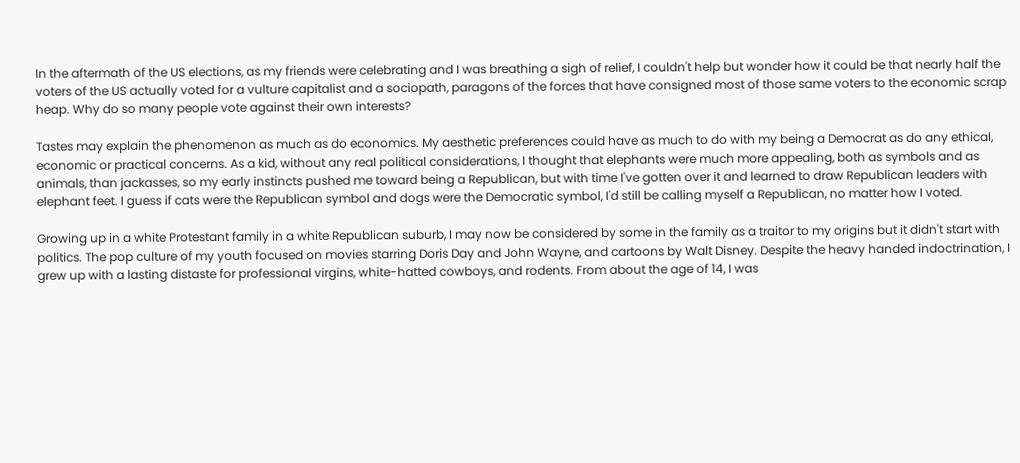In the aftermath of the US elections, as my friends were celebrating and I was breathing a sigh of relief, I couldn't help but wonder how it could be that nearly half the voters of the US actually voted for a vulture capitalist and a sociopath, paragons of the forces that have consigned most of those same voters to the economic scrap heap. Why do so many people vote against their own interests?

Tastes may explain the phenomenon as much as do economics. My aesthetic preferences could have as much to do with my being a Democrat as do any ethical, economic or practical concerns. As a kid, without any real political considerations, I thought that elephants were much more appealing, both as symbols and as animals, than jackasses, so my early instincts pushed me toward being a Republican, but with time I've gotten over it and learned to draw Republican leaders with elephant feet. I guess if cats were the Republican symbol and dogs were the Democratic symbol, I'd still be calling myself a Republican, no matter how I voted.

Growing up in a white Protestant family in a white Republican suburb, I may now be considered by some in the family as a traitor to my origins but it didn't start with politics. The pop culture of my youth focused on movies starring Doris Day and John Wayne, and cartoons by Walt Disney. Despite the heavy handed indoctrination, I grew up with a lasting distaste for professional virgins, white-hatted cowboys, and rodents. From about the age of 14, I was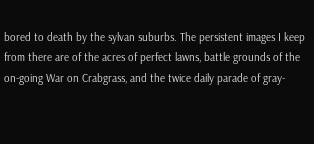bored to death by the sylvan suburbs. The persistent images I keep from there are of the acres of perfect lawns, battle grounds of the on-going War on Crabgrass, and the twice daily parade of gray-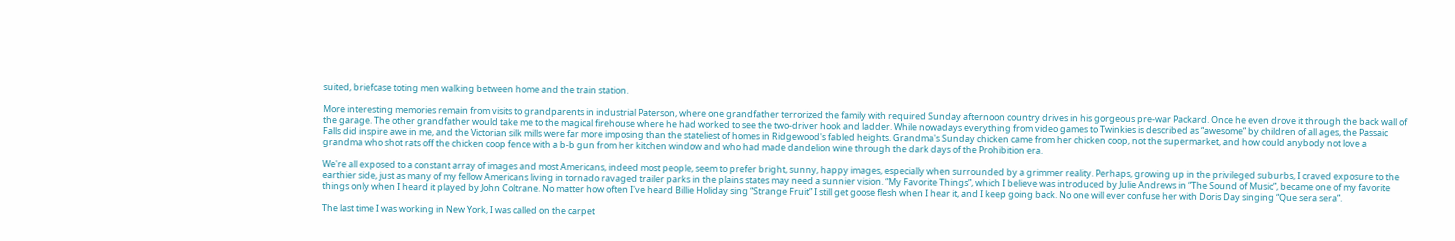suited, briefcase toting men walking between home and the train station.

More interesting memories remain from visits to grandparents in industrial Paterson, where one grandfather terrorized the family with required Sunday afternoon country drives in his gorgeous pre-war Packard. Once he even drove it through the back wall of the garage. The other grandfather would take me to the magical firehouse where he had worked to see the two-driver hook and ladder. While nowadays everything from video games to Twinkies is described as “awesome” by children of all ages, the Passaic Falls did inspire awe in me, and the Victorian silk mills were far more imposing than the stateliest of homes in Ridgewood's fabled heights. Grandma's Sunday chicken came from her chicken coop, not the supermarket, and how could anybody not love a grandma who shot rats off the chicken coop fence with a b-b gun from her kitchen window and who had made dandelion wine through the dark days of the Prohibition era.

We're all exposed to a constant array of images and most Americans, indeed most people, seem to prefer bright, sunny, happy images, especially when surrounded by a grimmer reality. Perhaps, growing up in the privileged suburbs, I craved exposure to the earthier side, just as many of my fellow Americans living in tornado ravaged trailer parks in the plains states may need a sunnier vision. “My Favorite Things”, which I believe was introduced by Julie Andrews in “The Sound of Music”, became one of my favorite things only when I heard it played by John Coltrane. No matter how often I've heard Billie Holiday sing “Strange Fruit” I still get goose flesh when I hear it, and I keep going back. No one will ever confuse her with Doris Day singing “Que sera sera”.

The last time I was working in New York, I was called on the carpet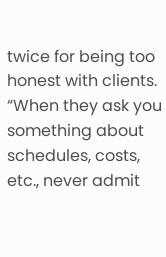twice for being too honest with clients. “When they ask you something about schedules, costs, etc., never admit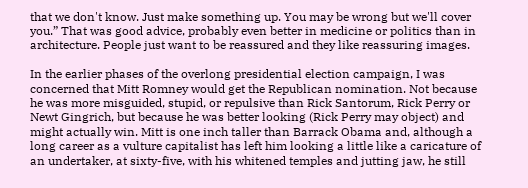that we don't know. Just make something up. You may be wrong but we'll cover you.” That was good advice, probably even better in medicine or politics than in architecture. People just want to be reassured and they like reassuring images.

In the earlier phases of the overlong presidential election campaign, I was concerned that Mitt Romney would get the Republican nomination. Not because he was more misguided, stupid, or repulsive than Rick Santorum, Rick Perry or Newt Gingrich, but because he was better looking (Rick Perry may object) and might actually win. Mitt is one inch taller than Barrack Obama and, although a long career as a vulture capitalist has left him looking a little like a caricature of an undertaker, at sixty-five, with his whitened temples and jutting jaw, he still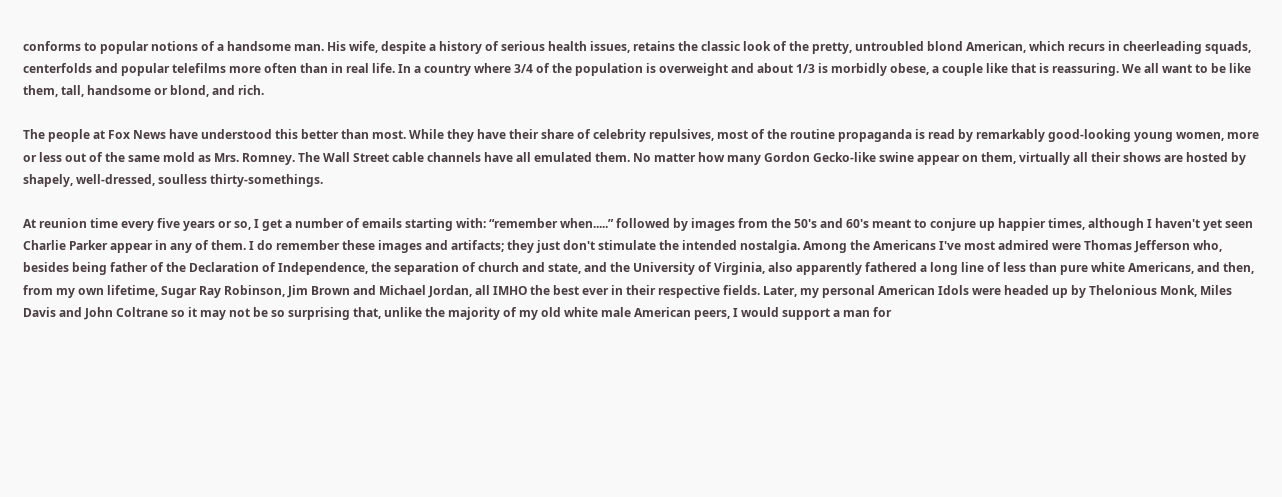conforms to popular notions of a handsome man. His wife, despite a history of serious health issues, retains the classic look of the pretty, untroubled blond American, which recurs in cheerleading squads, centerfolds and popular telefilms more often than in real life. In a country where 3/4 of the population is overweight and about 1/3 is morbidly obese, a couple like that is reassuring. We all want to be like them, tall, handsome or blond, and rich.

The people at Fox News have understood this better than most. While they have their share of celebrity repulsives, most of the routine propaganda is read by remarkably good-looking young women, more or less out of the same mold as Mrs. Romney. The Wall Street cable channels have all emulated them. No matter how many Gordon Gecko-like swine appear on them, virtually all their shows are hosted by shapely, well-dressed, soulless thirty-somethings.

At reunion time every five years or so, I get a number of emails starting with: “remember when.....” followed by images from the 50's and 60's meant to conjure up happier times, although I haven't yet seen Charlie Parker appear in any of them. I do remember these images and artifacts; they just don't stimulate the intended nostalgia. Among the Americans I've most admired were Thomas Jefferson who, besides being father of the Declaration of Independence, the separation of church and state, and the University of Virginia, also apparently fathered a long line of less than pure white Americans, and then, from my own lifetime, Sugar Ray Robinson, Jim Brown and Michael Jordan, all IMHO the best ever in their respective fields. Later, my personal American Idols were headed up by Thelonious Monk, Miles Davis and John Coltrane so it may not be so surprising that, unlike the majority of my old white male American peers, I would support a man for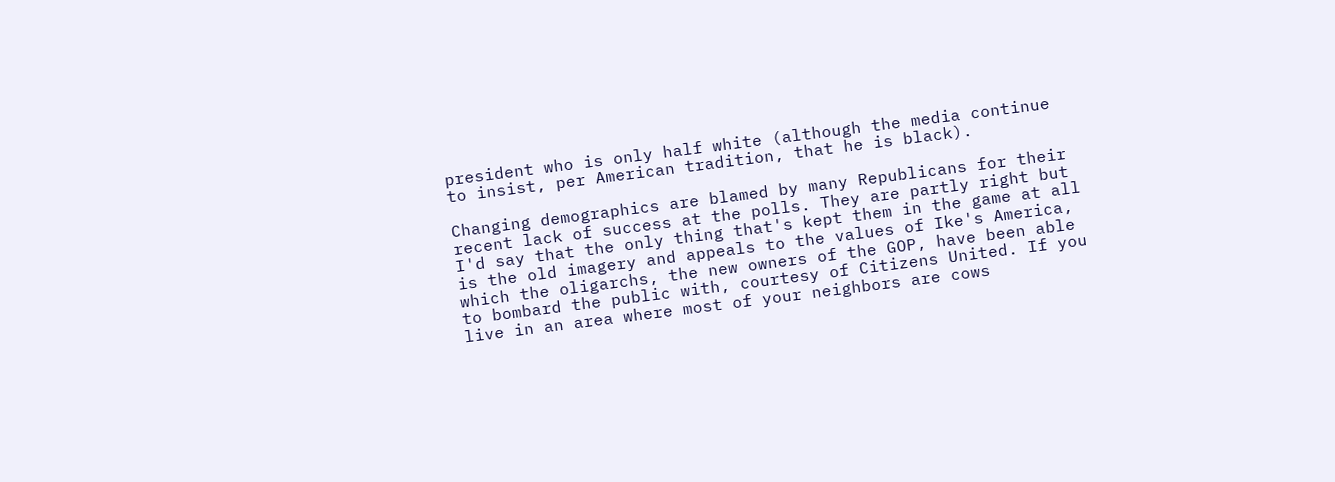president who is only half white (although the media continue to insist, per American tradition, that he is black).

Changing demographics are blamed by many Republicans for their recent lack of success at the polls. They are partly right but I'd say that the only thing that's kept them in the game at all is the old imagery and appeals to the values of Ike's America, which the oligarchs, the new owners of the GOP, have been able to bombard the public with, courtesy of Citizens United. If you live in an area where most of your neighbors are cows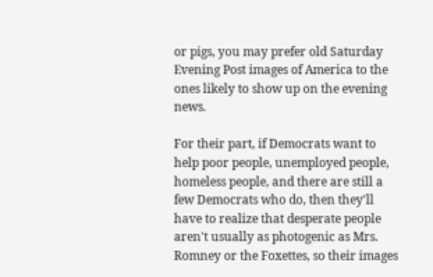or pigs, you may prefer old Saturday Evening Post images of America to the ones likely to show up on the evening news.

For their part, if Democrats want to help poor people, unemployed people, homeless people, and there are still a few Democrats who do, then they'll have to realize that desperate people aren't usually as photogenic as Mrs. Romney or the Foxettes, so their images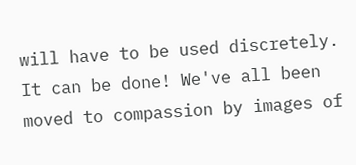will have to be used discretely. It can be done! We've all been moved to compassion by images of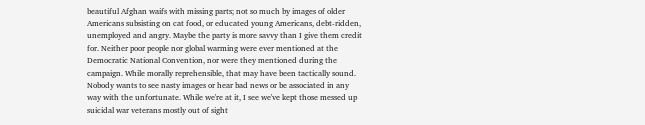beautiful Afghan waifs with missing parts; not so much by images of older Americans subsisting on cat food, or educated young Americans, debt-ridden, unemployed and angry. Maybe the party is more savvy than I give them credit for. Neither poor people nor global warming were ever mentioned at the Democratic National Convention, nor were they mentioned during the campaign. While morally reprehensible, that may have been tactically sound. Nobody wants to see nasty images or hear bad news or be associated in any way with the unfortunate. While we're at it, I see we've kept those messed up suicidal war veterans mostly out of sight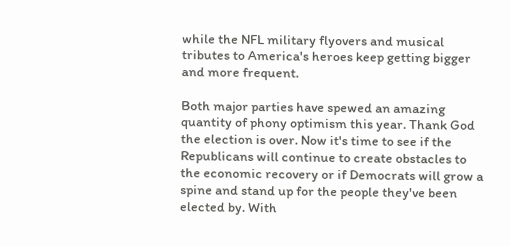while the NFL military flyovers and musical tributes to America's heroes keep getting bigger and more frequent.

Both major parties have spewed an amazing quantity of phony optimism this year. Thank God the election is over. Now it's time to see if the Republicans will continue to create obstacles to the economic recovery or if Democrats will grow a spine and stand up for the people they've been elected by. With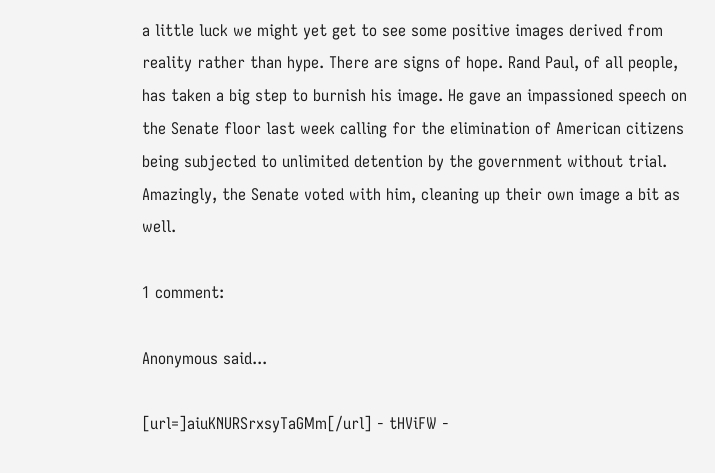a little luck we might yet get to see some positive images derived from reality rather than hype. There are signs of hope. Rand Paul, of all people, has taken a big step to burnish his image. He gave an impassioned speech on the Senate floor last week calling for the elimination of American citizens being subjected to unlimited detention by the government without trial. Amazingly, the Senate voted with him, cleaning up their own image a bit as well.

1 comment:

Anonymous said...

[url=]aiuKNURSrxsyTaGMm[/url] - tHViFW -